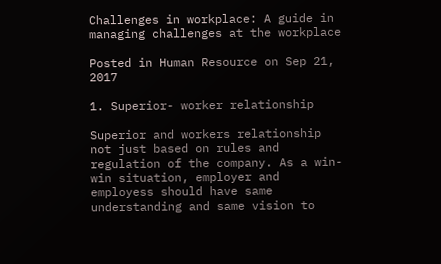Challenges in workplace: A guide in managing challenges at the workplace

Posted in Human Resource on Sep 21, 2017

1. Superior- worker relationship

Superior and workers relationship not just based on rules and regulation of the company. As a win-win situation, employer and employess should have same understanding and same vision to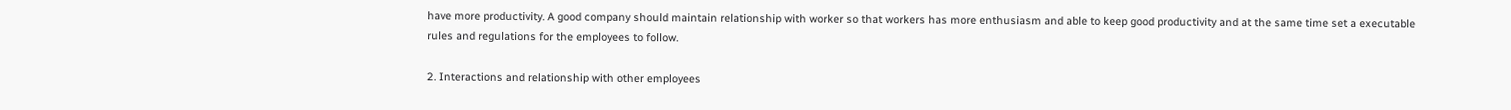have more productivity. A good company should maintain relationship with worker so that workers has more enthusiasm and able to keep good productivity and at the same time set a executable rules and regulations for the employees to follow.

2. Interactions and relationship with other employees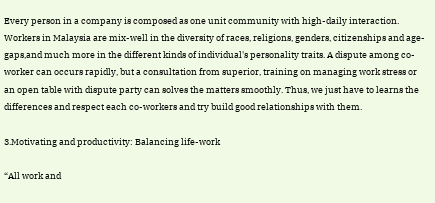Every person in a company is composed as one unit community with high-daily interaction. Workers in Malaysia are mix-well in the diversity of races, religions, genders, citizenships and age-gaps,and much more in the different kinds of individual's personality traits. A dispute among co-worker can occurs rapidly, but a consultation from superior, training on managing work stress or an open table with dispute party can solves the matters smoothly. Thus, we just have to learns the differences and respect each co-workers and try build good relationships with them.

3.Motivating and productivity: Balancing life-work

“All work and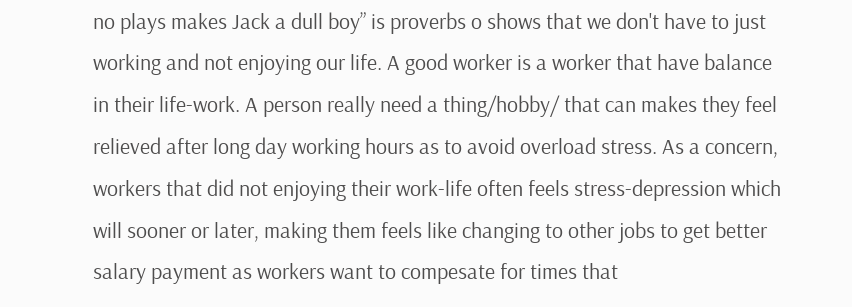no plays makes Jack a dull boy” is proverbs o shows that we don't have to just working and not enjoying our life. A good worker is a worker that have balance in their life-work. A person really need a thing/hobby/ that can makes they feel relieved after long day working hours as to avoid overload stress. As a concern, workers that did not enjoying their work-life often feels stress-depression which will sooner or later, making them feels like changing to other jobs to get better salary payment as workers want to compesate for times that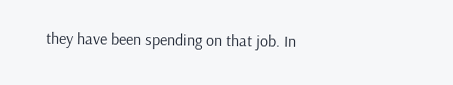they have been spending on that job. In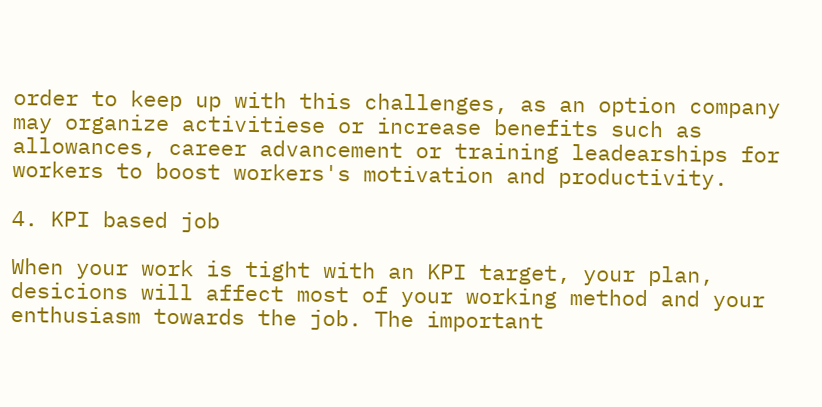order to keep up with this challenges, as an option company may organize activitiese or increase benefits such as allowances, career advancement or training leadearships for workers to boost workers's motivation and productivity.

4. KPI based job

When your work is tight with an KPI target, your plan, desicions will affect most of your working method and your enthusiasm towards the job. The important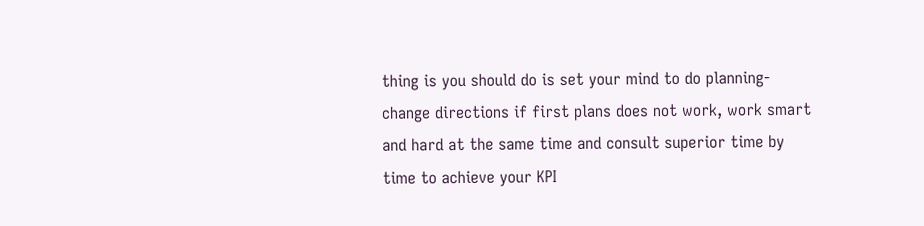thing is you should do is set your mind to do planning-change directions if first plans does not work, work smart and hard at the same time and consult superior time by time to achieve your KPI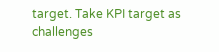target. Take KPI target as challenges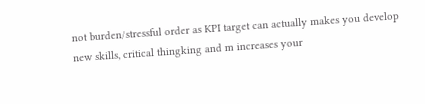not burden/stressful order as KPI target can actually makes you develop new skills, critical thingking and m increases your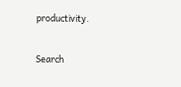productivity.


Search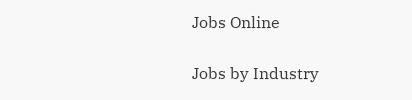Jobs Online

Jobs by Industry